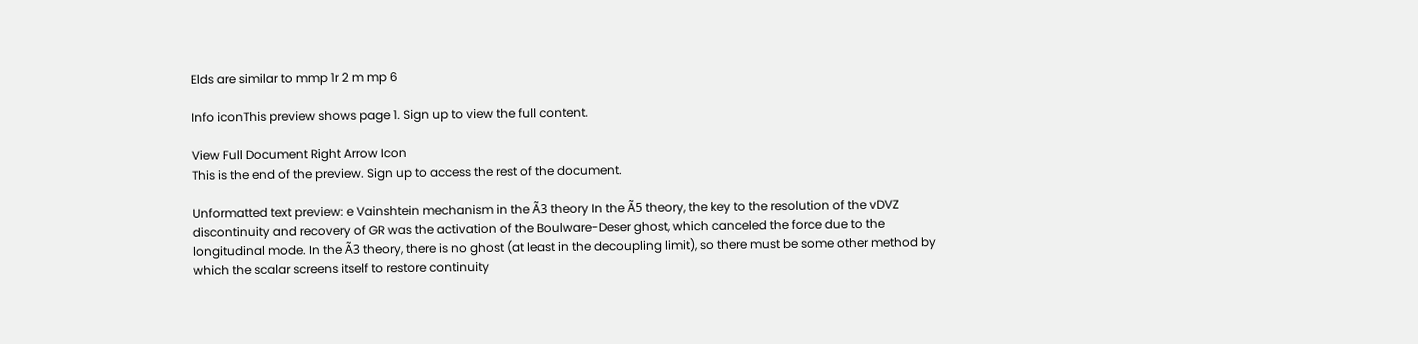Elds are similar to mmp 1r 2 m mp 6

Info iconThis preview shows page 1. Sign up to view the full content.

View Full Document Right Arrow Icon
This is the end of the preview. Sign up to access the rest of the document.

Unformatted text preview: e Vainshtein mechanism in the Ã3 theory In the Ã5 theory, the key to the resolution of the vDVZ discontinuity and recovery of GR was the activation of the Boulware-Deser ghost, which canceled the force due to the longitudinal mode. In the Ã3 theory, there is no ghost (at least in the decoupling limit), so there must be some other method by which the scalar screens itself to restore continuity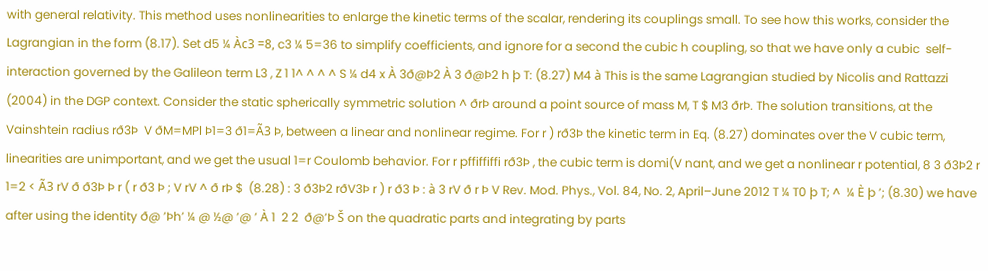with general relativity. This method uses nonlinearities to enlarge the kinetic terms of the scalar, rendering its couplings small. To see how this works, consider the Lagrangian in the form (8.17). Set d5 ¼ Àc3 =8, c3 ¼ 5=36 to simplify coefficients, and ignore for a second the cubic h coupling, so that we have only a cubic  self-interaction governed by the Galileon term L3 , Z 1 1^ ^ ^ ^ S ¼ d4 x À 3ð@Þ2 À 3 ð@Þ2 h þ T: (8.27) M4 à This is the same Lagrangian studied by Nicolis and Rattazzi (2004) in the DGP context. Consider the static spherically symmetric solution ^ ðrÞ around a point source of mass M, T $ M3 ðrÞ. The solution transitions, at the Vainshtein radius rð3Þ  V ðM=MPl Þ1=3 ð1=Ã3 Þ, between a linear and nonlinear regime. For r ) rð3Þ the kinetic term in Eq. (8.27) dominates over the V cubic term, linearities are unimportant, and we get the usual 1=r Coulomb behavior. For r pffiffiffi rð3Þ , the cubic term is domi(V nant, and we get a nonlinear r potential, 8 3 ð3Þ2 r 1=2 < Ã3 rV ð ð3Þ Þ r ( r ð3 Þ ; V rV ^ ð rÞ $  (8.28) : 3 ð3Þ2 rðV3Þ r ) r ð3 Þ : à 3 rV ð r Þ V Rev. Mod. Phys., Vol. 84, No. 2, April–June 2012 T ¼ T0 þ T; ^  ¼ È þ ’; (8.30) we have after using the identity ð@ ’Þh’ ¼ @ ½@ ’@ ’ À 1  2 2  ð@’Þ Š on the quadratic parts and integrating by parts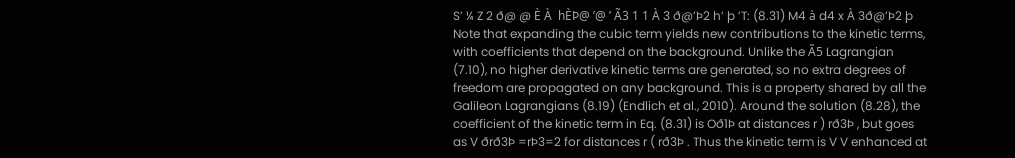S’ ¼ Z 2 ð@ @ È À  hÈÞ@ ’@ ’ Ã3 1 1 À 3 ð@’Þ2 h’ þ ’T: (8.31) M4 à d4 x À 3ð@’Þ2 þ Note that expanding the cubic term yields new contributions to the kinetic terms, with coefficients that depend on the background. Unlike the Ã5 Lagrangian (7.10), no higher derivative kinetic terms are generated, so no extra degrees of freedom are propagated on any background. This is a property shared by all the Galileon Lagrangians (8.19) (Endlich et al., 2010). Around the solution (8.28), the coefficient of the kinetic term in Eq. (8.31) is Oð1Þ at distances r ) rð3Þ , but goes as V ðrð3Þ =rÞ3=2 for distances r ( rð3Þ . Thus the kinetic term is V V enhanced at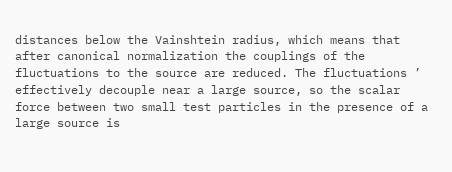distances below the Vainshtein radius, which means that after canonical normalization the couplings of the fluctuations to the source are reduced. The fluctuations ’ effectively decouple near a large source, so the scalar force between two small test particles in the presence of a large source is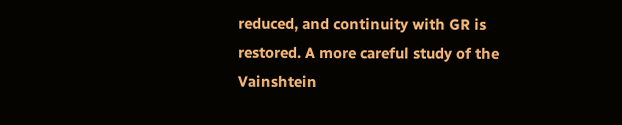reduced, and continuity with GR is restored. A more careful study of the Vainshtein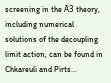screening in the Ã3 theory, including numerical solutions of the decoupling limit action, can be found in Chkareuli and Pirts...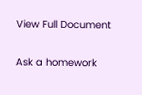View Full Document

Ask a homework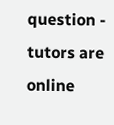question - tutors are online